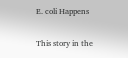E. coli Happens

This story in the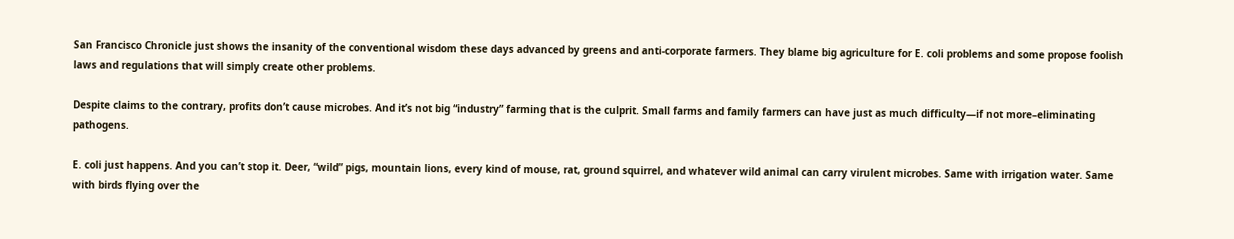San Francisco Chronicle just shows the insanity of the conventional wisdom these days advanced by greens and anti-corporate farmers. They blame big agriculture for E. coli problems and some propose foolish laws and regulations that will simply create other problems.

Despite claims to the contrary, profits don’t cause microbes. And it’s not big “industry” farming that is the culprit. Small farms and family farmers can have just as much difficulty—if not more–eliminating pathogens.

E. coli just happens. And you can’t stop it. Deer, “wild” pigs, mountain lions, every kind of mouse, rat, ground squirrel, and whatever wild animal can carry virulent microbes. Same with irrigation water. Same with birds flying over the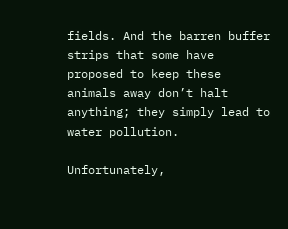fields. And the barren buffer strips that some have proposed to keep these animals away don’t halt anything; they simply lead to water pollution.

Unfortunately,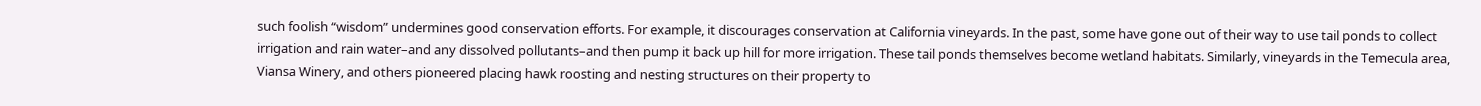such foolish “wisdom” undermines good conservation efforts. For example, it discourages conservation at California vineyards. In the past, some have gone out of their way to use tail ponds to collect irrigation and rain water–and any dissolved pollutants–and then pump it back up hill for more irrigation. These tail ponds themselves become wetland habitats. Similarly, vineyards in the Temecula area, Viansa Winery, and others pioneered placing hawk roosting and nesting structures on their property to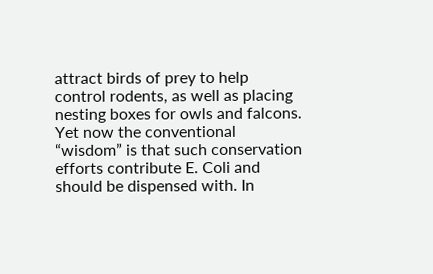attract birds of prey to help control rodents, as well as placing nesting boxes for owls and falcons. Yet now the conventional “wisdom” is that such conservation efforts contribute E. Coli and should be dispensed with. In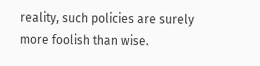reality, such policies are surely more foolish than wise.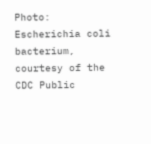Photo: Escherichia coli bacterium, courtesy of the CDC Public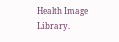Health Image Library.